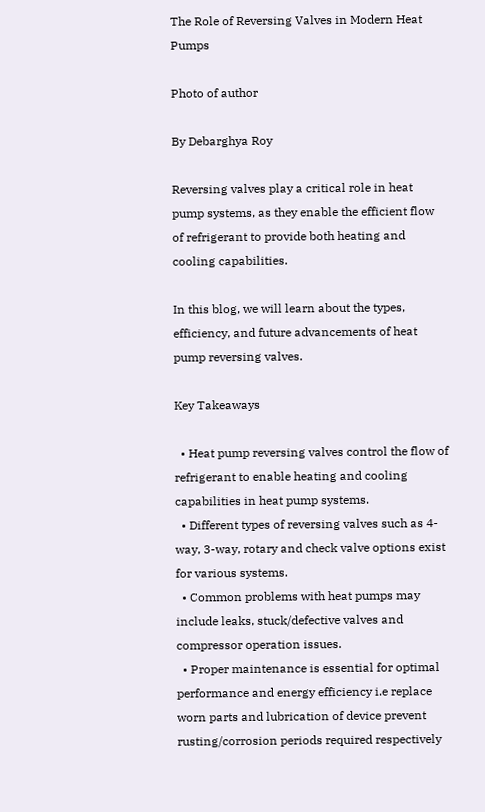The Role of Reversing Valves in Modern Heat Pumps

Photo of author

By Debarghya Roy

Reversing valves play a critical role in heat pump systems, as they enable the efficient flow of refrigerant to provide both heating and cooling capabilities.

In this blog, we will learn about the types, efficiency, and future advancements of heat pump reversing valves.

Key Takeaways

  • Heat pump reversing valves control the flow of refrigerant to enable heating and cooling capabilities in heat pump systems.
  • Different types of reversing valves such as 4-way, 3-way, rotary and check valve options exist for various systems.
  • Common problems with heat pumps may include leaks, stuck/defective valves and compressor operation issues.
  • Proper maintenance is essential for optimal performance and energy efficiency i.e replace worn parts and lubrication of device prevent rusting/corrosion periods required respectively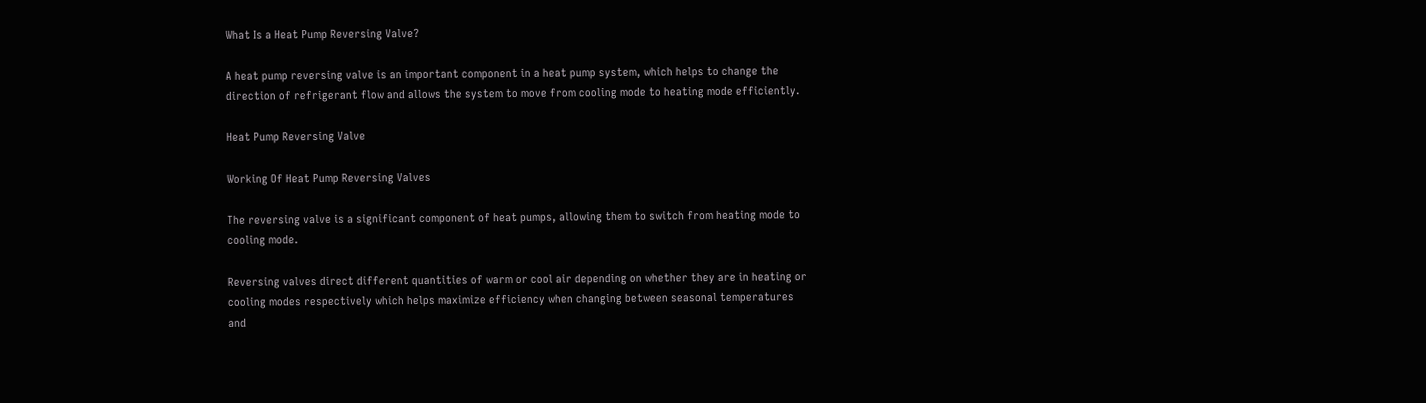What Is a Heat Pump Reversing Valve?

A heat pump reversing valve is an important component in a heat pump system, which helps to change the direction of refrigerant flow and allows the system to move from cooling mode to heating mode efficiently.

Heat Pump Reversing Valve

Working Of Heat Pump Reversing Valves

The reversing valve is a significant component of heat pumps, allowing them to switch from heating mode to cooling mode.

Reversing valves direct different quantities of warm or cool air depending on whether they are in heating or cooling modes respectively which helps maximize efficiency when changing between seasonal temperatures and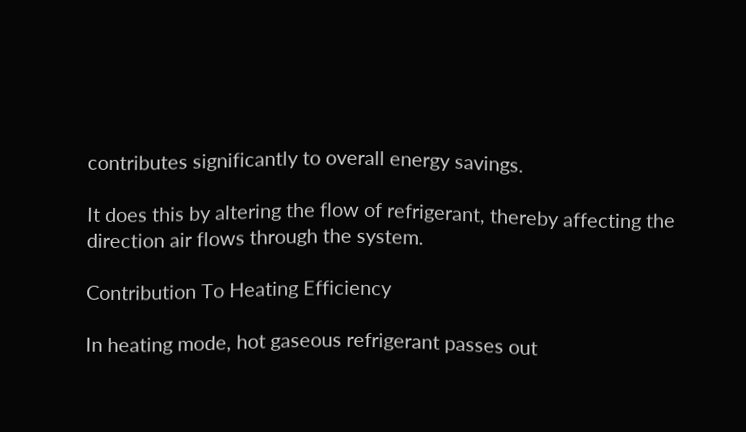contributes significantly to overall energy savings.

It does this by altering the flow of refrigerant, thereby affecting the direction air flows through the system.

Contribution To Heating Efficiency

In heating mode, hot gaseous refrigerant passes out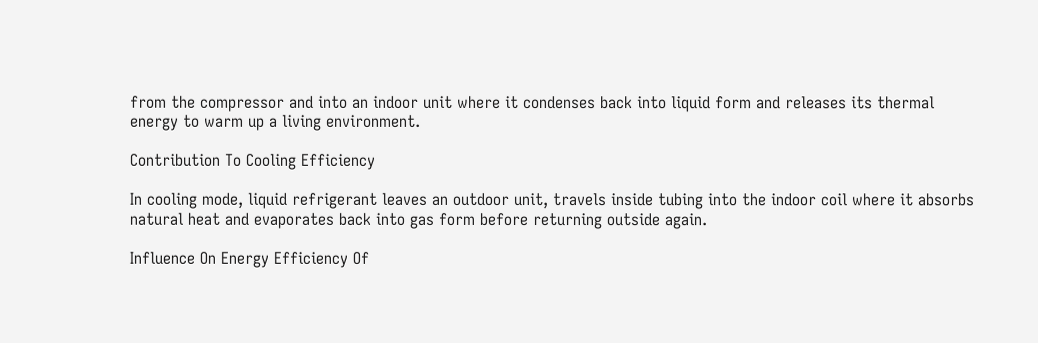from the compressor and into an indoor unit where it condenses back into liquid form and releases its thermal energy to warm up a living environment.

Contribution To Cooling Efficiency

In cooling mode, liquid refrigerant leaves an outdoor unit, travels inside tubing into the indoor coil where it absorbs natural heat and evaporates back into gas form before returning outside again.

Influence On Energy Efficiency Of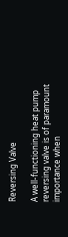Reversing Valve

A well-functioning heat pump reversing valve is of paramount importance when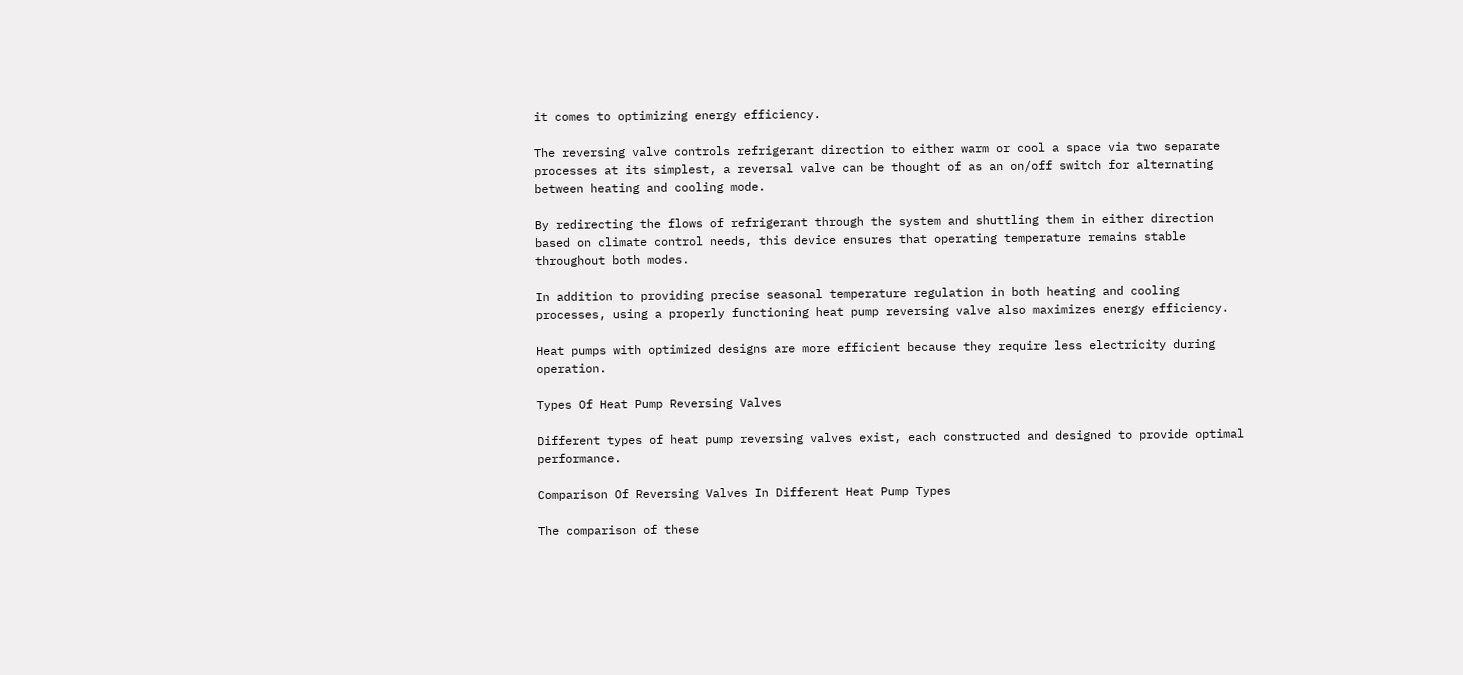it comes to optimizing energy efficiency.

The reversing valve controls refrigerant direction to either warm or cool a space via two separate processes at its simplest, a reversal valve can be thought of as an on/off switch for alternating between heating and cooling mode.

By redirecting the flows of refrigerant through the system and shuttling them in either direction based on climate control needs, this device ensures that operating temperature remains stable throughout both modes.

In addition to providing precise seasonal temperature regulation in both heating and cooling processes, using a properly functioning heat pump reversing valve also maximizes energy efficiency.

Heat pumps with optimized designs are more efficient because they require less electricity during operation.

Types Of Heat Pump Reversing Valves

Different types of heat pump reversing valves exist, each constructed and designed to provide optimal performance.

Comparison Of Reversing Valves In Different Heat Pump Types

The comparison of these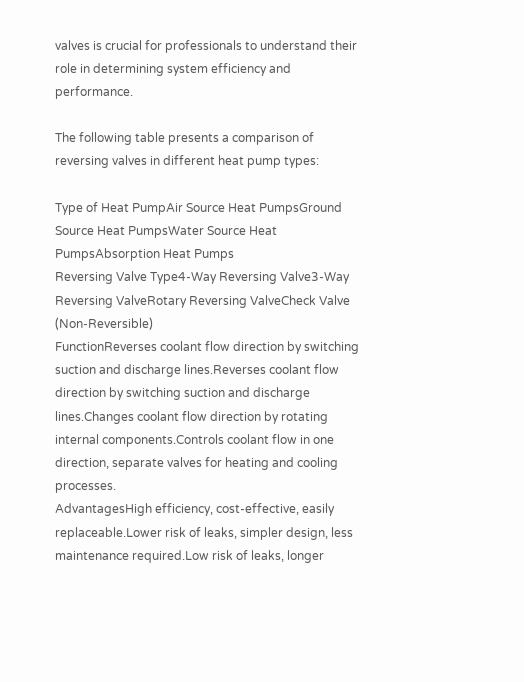valves is crucial for professionals to understand their role in determining system efficiency and performance.

The following table presents a comparison of reversing valves in different heat pump types:

Type of Heat PumpAir Source Heat PumpsGround Source Heat PumpsWater Source Heat PumpsAbsorption Heat Pumps
Reversing Valve Type4-Way Reversing Valve3-Way Reversing ValveRotary Reversing ValveCheck Valve (Non-Reversible)
FunctionReverses coolant flow direction by switching suction and discharge lines.Reverses coolant flow direction by switching suction and discharge lines.Changes coolant flow direction by rotating internal components.Controls coolant flow in one direction, separate valves for heating and cooling processes.
AdvantagesHigh efficiency, cost-effective, easily replaceable.Lower risk of leaks, simpler design, less maintenance required.Low risk of leaks, longer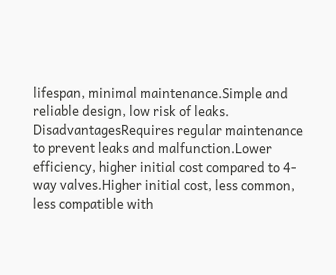lifespan, minimal maintenance.Simple and reliable design, low risk of leaks.
DisadvantagesRequires regular maintenance to prevent leaks and malfunction.Lower efficiency, higher initial cost compared to 4-way valves.Higher initial cost, less common, less compatible with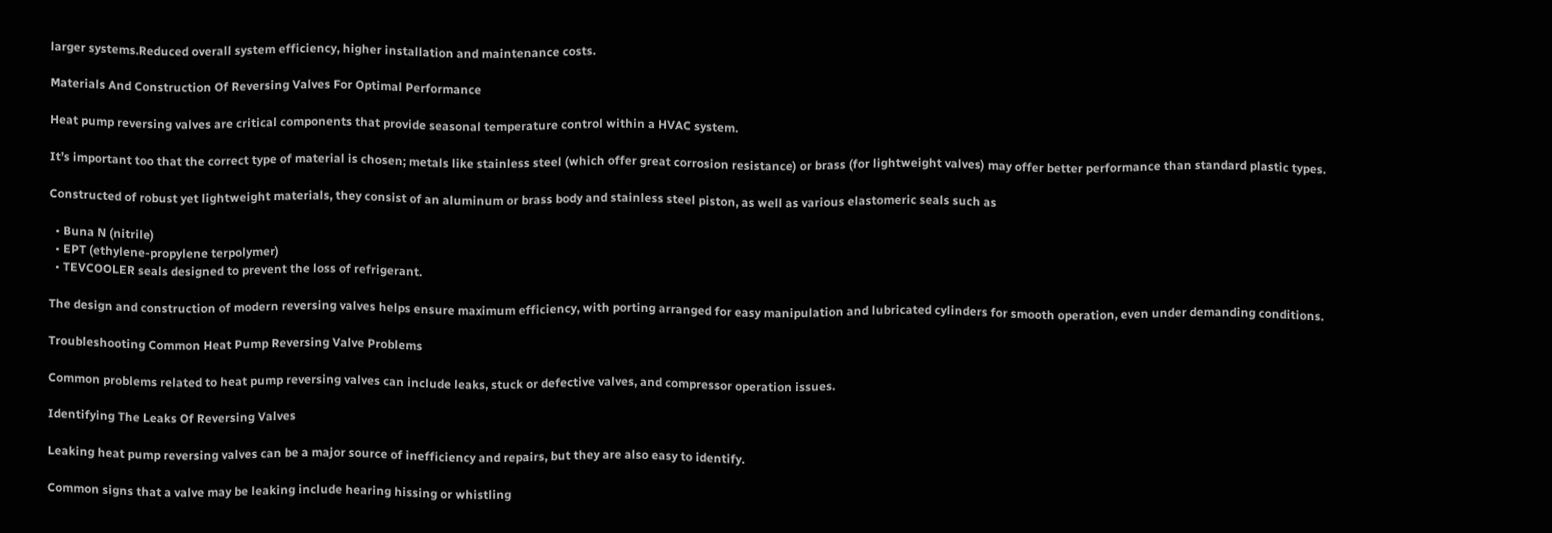larger systems.Reduced overall system efficiency, higher installation and maintenance costs.

Materials And Construction Of Reversing Valves For Optimal Performance

Heat pump reversing valves are critical components that provide seasonal temperature control within a HVAC system.

It’s important too that the correct type of material is chosen; metals like stainless steel (which offer great corrosion resistance) or brass (for lightweight valves) may offer better performance than standard plastic types.

Constructed of robust yet lightweight materials, they consist of an aluminum or brass body and stainless steel piston, as well as various elastomeric seals such as

  • Buna N (nitrile)
  • EPT (ethylene-propylene terpolymer)
  • TEVCOOLER seals designed to prevent the loss of refrigerant.

The design and construction of modern reversing valves helps ensure maximum efficiency, with porting arranged for easy manipulation and lubricated cylinders for smooth operation, even under demanding conditions.

Troubleshooting Common Heat Pump Reversing Valve Problems

Common problems related to heat pump reversing valves can include leaks, stuck or defective valves, and compressor operation issues.

Identifying The Leaks Of Reversing Valves

Leaking heat pump reversing valves can be a major source of inefficiency and repairs, but they are also easy to identify.

Common signs that a valve may be leaking include hearing hissing or whistling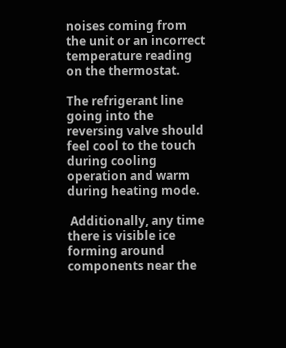noises coming from the unit or an incorrect temperature reading on the thermostat.

The refrigerant line going into the reversing valve should feel cool to the touch during cooling operation and warm during heating mode.

 Additionally, any time there is visible ice forming around components near the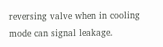reversing valve when in cooling mode can signal leakage.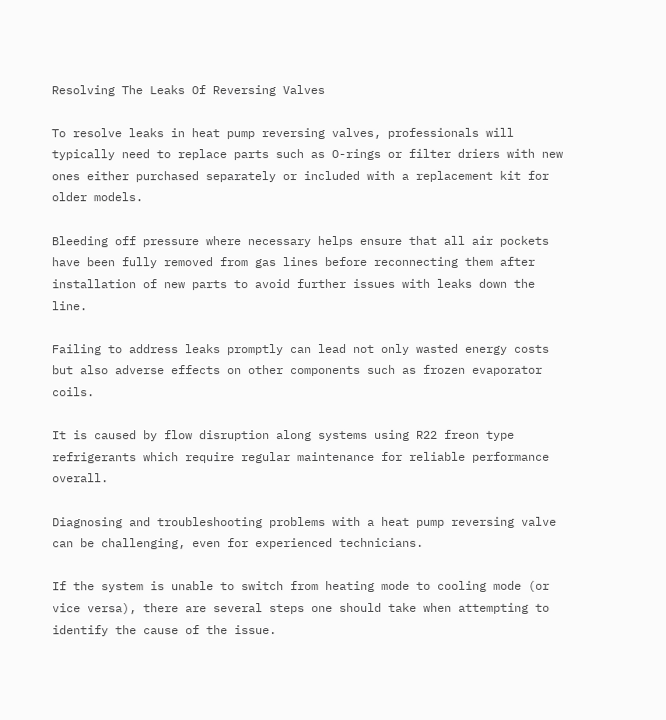Resolving The Leaks Of Reversing Valves

To resolve leaks in heat pump reversing valves, professionals will typically need to replace parts such as O-rings or filter driers with new ones either purchased separately or included with a replacement kit for older models.

Bleeding off pressure where necessary helps ensure that all air pockets have been fully removed from gas lines before reconnecting them after installation of new parts to avoid further issues with leaks down the line.

Failing to address leaks promptly can lead not only wasted energy costs but also adverse effects on other components such as frozen evaporator coils.

It is caused by flow disruption along systems using R22 freon type refrigerants which require regular maintenance for reliable performance overall.

Diagnosing and troubleshooting problems with a heat pump reversing valve can be challenging, even for experienced technicians.

If the system is unable to switch from heating mode to cooling mode (or vice versa), there are several steps one should take when attempting to identify the cause of the issue.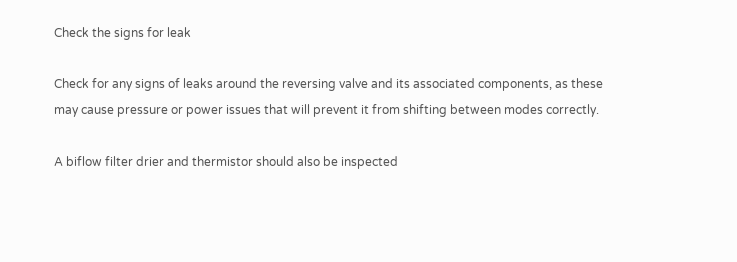Check the signs for leak

Check for any signs of leaks around the reversing valve and its associated components, as these may cause pressure or power issues that will prevent it from shifting between modes correctly.

A biflow filter drier and thermistor should also be inspected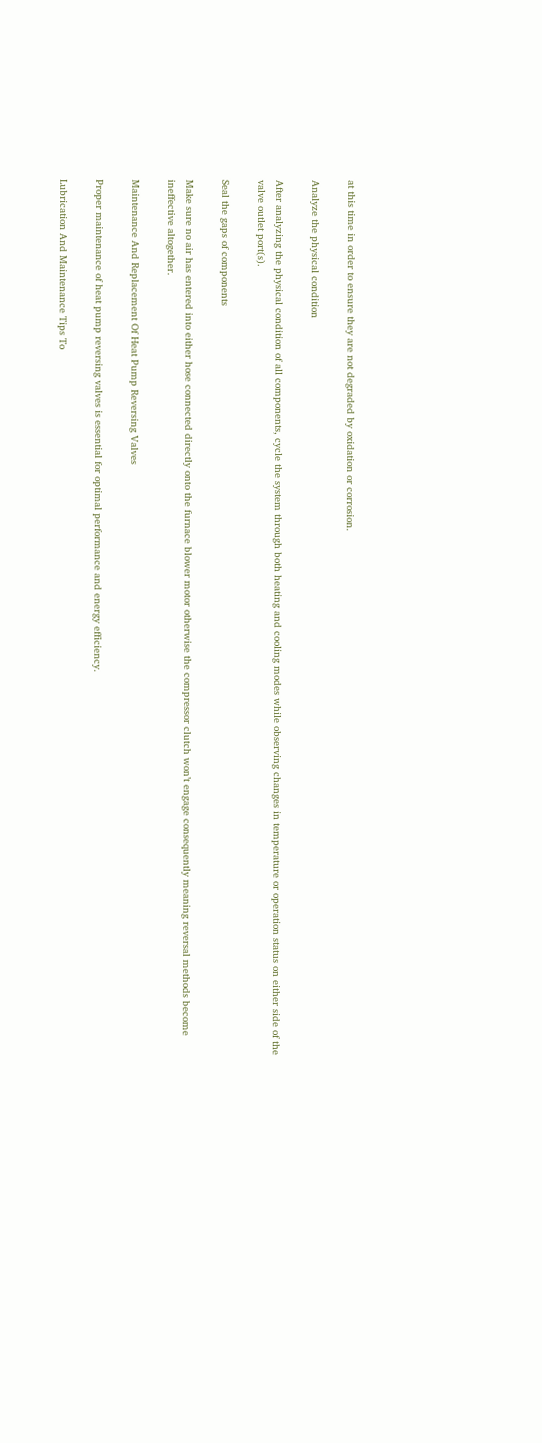at this time in order to ensure they are not degraded by oxidation or corrosion.

Analyze the physical condition

After analyzing the physical condition of all components, cycle the system through both heating and cooling modes while observing changes in temperature or operation status on either side of the valve outlet port(s).

Seal the gaps of components

Make sure no air has entered into either hose connected directly onto the furnace blower motor otherwise the compressor clutch won’t engage consequently meaning reversal methods become ineffective altogether.

Maintenance And Replacement Of Heat Pump Reversing Valves

Proper maintenance of heat pump reversing valves is essential for optimal performance and energy efficiency.

Lubrication And Maintenance Tips To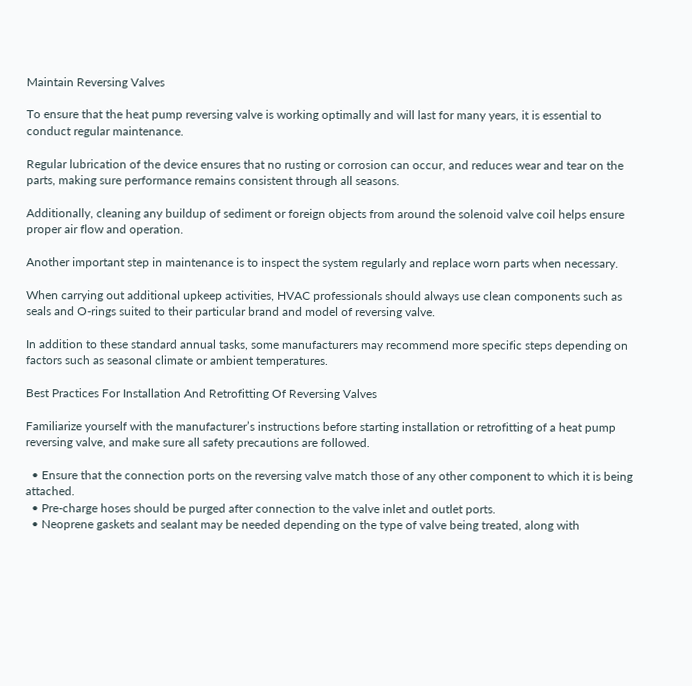Maintain Reversing Valves

To ensure that the heat pump reversing valve is working optimally and will last for many years, it is essential to conduct regular maintenance.

Regular lubrication of the device ensures that no rusting or corrosion can occur, and reduces wear and tear on the parts, making sure performance remains consistent through all seasons.

Additionally, cleaning any buildup of sediment or foreign objects from around the solenoid valve coil helps ensure proper air flow and operation.

Another important step in maintenance is to inspect the system regularly and replace worn parts when necessary.

When carrying out additional upkeep activities, HVAC professionals should always use clean components such as seals and O-rings suited to their particular brand and model of reversing valve.

In addition to these standard annual tasks, some manufacturers may recommend more specific steps depending on factors such as seasonal climate or ambient temperatures.

Best Practices For Installation And Retrofitting Of Reversing Valves

Familiarize yourself with the manufacturer’s instructions before starting installation or retrofitting of a heat pump reversing valve, and make sure all safety precautions are followed.

  • Ensure that the connection ports on the reversing valve match those of any other component to which it is being attached.
  • Pre-charge hoses should be purged after connection to the valve inlet and outlet ports.
  • Neoprene gaskets and sealant may be needed depending on the type of valve being treated, along with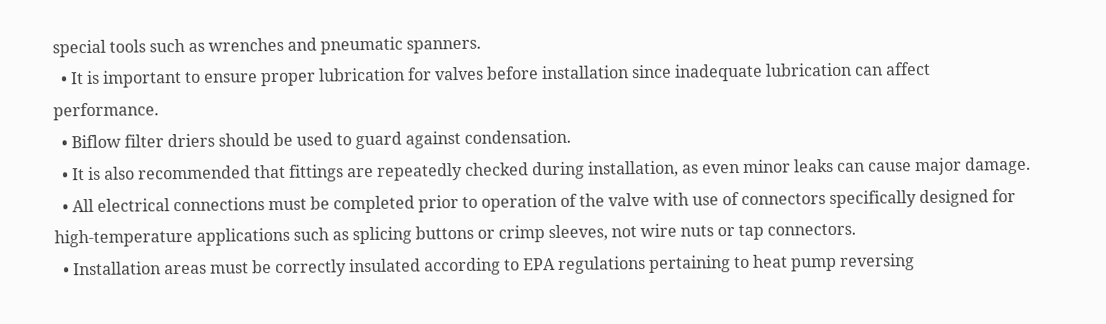special tools such as wrenches and pneumatic spanners.
  • It is important to ensure proper lubrication for valves before installation since inadequate lubrication can affect performance.
  • Biflow filter driers should be used to guard against condensation.
  • It is also recommended that fittings are repeatedly checked during installation, as even minor leaks can cause major damage.
  • All electrical connections must be completed prior to operation of the valve with use of connectors specifically designed for high-temperature applications such as splicing buttons or crimp sleeves, not wire nuts or tap connectors.
  • Installation areas must be correctly insulated according to EPA regulations pertaining to heat pump reversing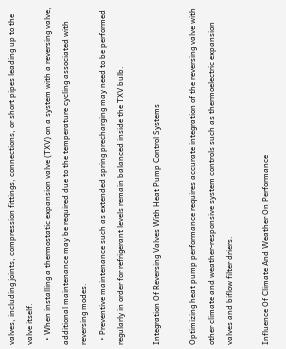valves, including joints, compression fittings, connections, or short pipes leading up to the valve itself.
  • When installing a thermostatic expansion valve (TXV) on a system with a reversing valve, additional maintenance may be required due to the temperature cycling associated with reversing modes.
  • Preventive maintenance such as extended spring precharging may need to be performed regularly in order for refrigerant levels remain balanced inside the TXV bulb.

Integration Of Reversing Valves With Heat Pump Control Systems

Optimizing heat pump performance requires accurate integration of the reversing valve with other climate and weather-responsive system controls such as thermoelectric expansion valves and biflow filter driers.

Influence Of Climate And Weather On Performance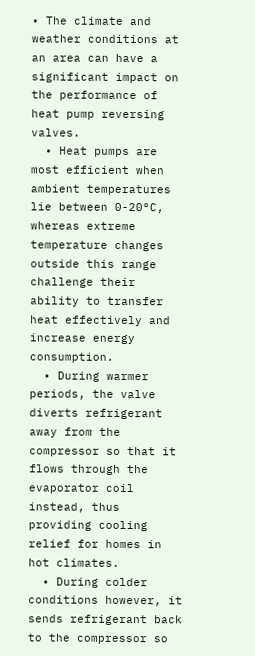• The climate and weather conditions at an area can have a significant impact on the performance of heat pump reversing valves.
  • Heat pumps are most efficient when ambient temperatures lie between 0-20°C, whereas extreme temperature changes outside this range challenge their ability to transfer heat effectively and increase energy consumption.
  • During warmer periods, the valve diverts refrigerant away from the compressor so that it flows through the evaporator coil instead, thus providing cooling relief for homes in hot climates.
  • During colder conditions however, it sends refrigerant back to the compressor so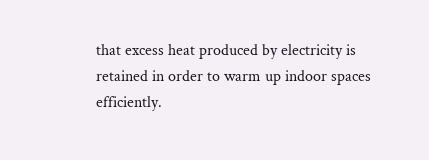that excess heat produced by electricity is retained in order to warm up indoor spaces efficiently.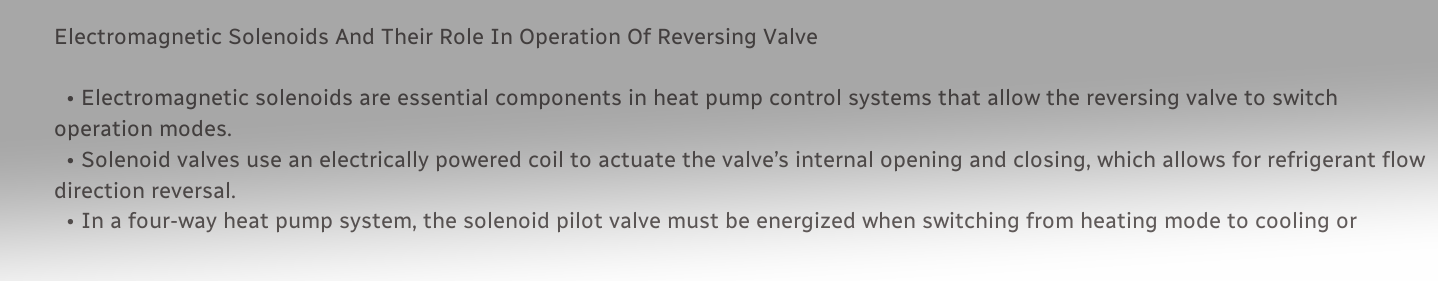Electromagnetic Solenoids And Their Role In Operation Of Reversing Valve

  • Electromagnetic solenoids are essential components in heat pump control systems that allow the reversing valve to switch operation modes.
  • Solenoid valves use an electrically powered coil to actuate the valve’s internal opening and closing, which allows for refrigerant flow direction reversal.
  • In a four-way heat pump system, the solenoid pilot valve must be energized when switching from heating mode to cooling or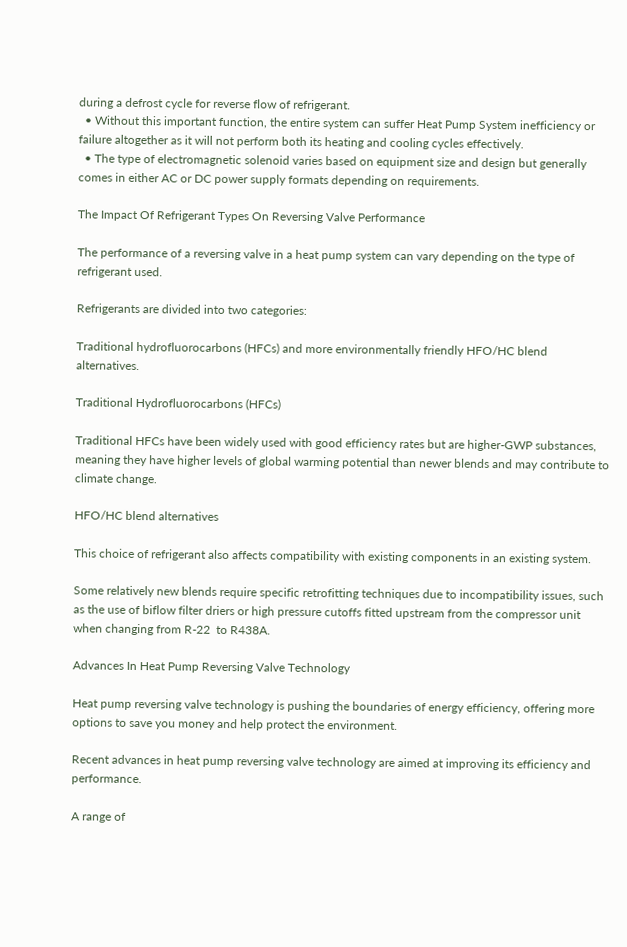during a defrost cycle for reverse flow of refrigerant.
  • Without this important function, the entire system can suffer Heat Pump System inefficiency or failure altogether as it will not perform both its heating and cooling cycles effectively.
  • The type of electromagnetic solenoid varies based on equipment size and design but generally comes in either AC or DC power supply formats depending on requirements.

The Impact Of Refrigerant Types On Reversing Valve Performance

The performance of a reversing valve in a heat pump system can vary depending on the type of refrigerant used.

Refrigerants are divided into two categories:

Traditional hydrofluorocarbons (HFCs) and more environmentally friendly HFO/HC blend alternatives.

Traditional Hydrofluorocarbons (HFCs)

Traditional HFCs have been widely used with good efficiency rates but are higher-GWP substances, meaning they have higher levels of global warming potential than newer blends and may contribute to climate change.

HFO/HC blend alternatives

This choice of refrigerant also affects compatibility with existing components in an existing system.

Some relatively new blends require specific retrofitting techniques due to incompatibility issues, such as the use of biflow filter driers or high pressure cutoffs fitted upstream from the compressor unit when changing from R-22  to R438A.

Advances In Heat Pump Reversing Valve Technology

Heat pump reversing valve technology is pushing the boundaries of energy efficiency, offering more options to save you money and help protect the environment.

Recent advances in heat pump reversing valve technology are aimed at improving its efficiency and performance.

A range of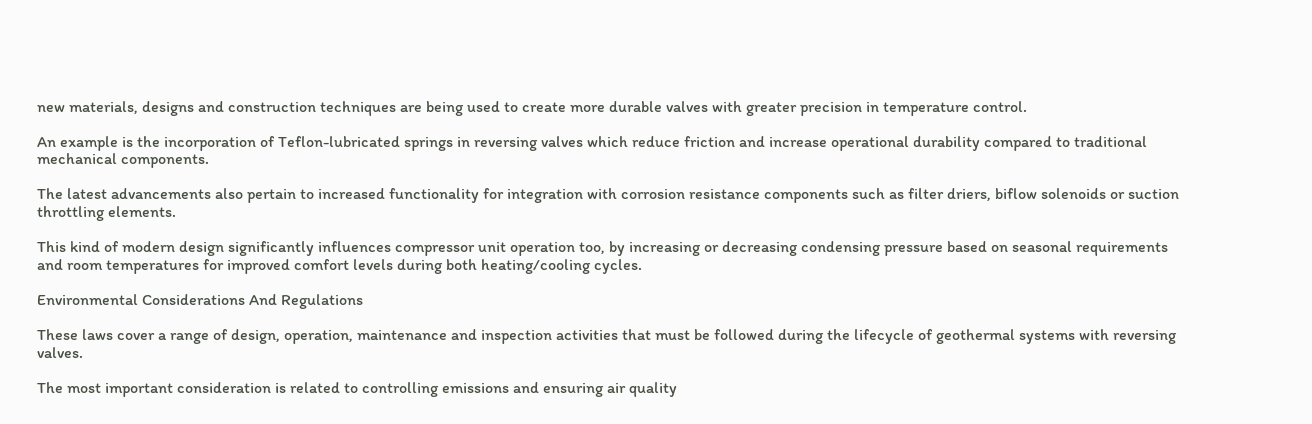new materials, designs and construction techniques are being used to create more durable valves with greater precision in temperature control.

An example is the incorporation of Teflon-lubricated springs in reversing valves which reduce friction and increase operational durability compared to traditional mechanical components.

The latest advancements also pertain to increased functionality for integration with corrosion resistance components such as filter driers, biflow solenoids or suction throttling elements.

This kind of modern design significantly influences compressor unit operation too, by increasing or decreasing condensing pressure based on seasonal requirements and room temperatures for improved comfort levels during both heating/cooling cycles.

Environmental Considerations And Regulations

These laws cover a range of design, operation, maintenance and inspection activities that must be followed during the lifecycle of geothermal systems with reversing valves.

The most important consideration is related to controlling emissions and ensuring air quality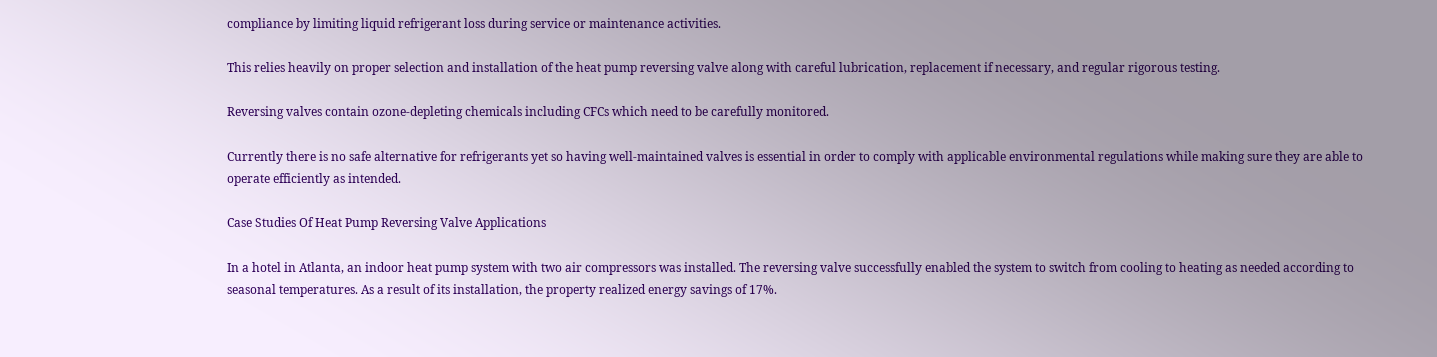compliance by limiting liquid refrigerant loss during service or maintenance activities.

This relies heavily on proper selection and installation of the heat pump reversing valve along with careful lubrication, replacement if necessary, and regular rigorous testing.

Reversing valves contain ozone-depleting chemicals including CFCs which need to be carefully monitored.

Currently there is no safe alternative for refrigerants yet so having well-maintained valves is essential in order to comply with applicable environmental regulations while making sure they are able to operate efficiently as intended.

Case Studies Of Heat Pump Reversing Valve Applications

In a hotel in Atlanta, an indoor heat pump system with two air compressors was installed. The reversing valve successfully enabled the system to switch from cooling to heating as needed according to seasonal temperatures. As a result of its installation, the property realized energy savings of 17%.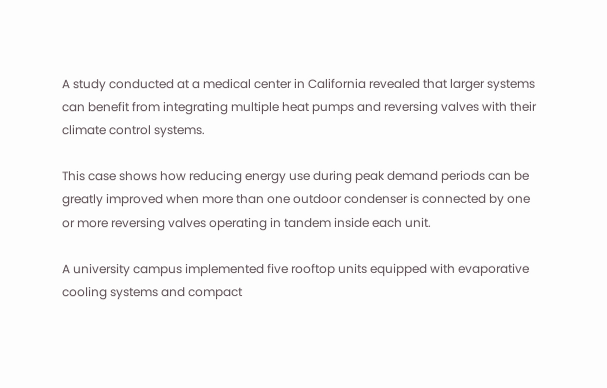A study conducted at a medical center in California revealed that larger systems can benefit from integrating multiple heat pumps and reversing valves with their climate control systems.

This case shows how reducing energy use during peak demand periods can be greatly improved when more than one outdoor condenser is connected by one or more reversing valves operating in tandem inside each unit.

A university campus implemented five rooftop units equipped with evaporative cooling systems and compact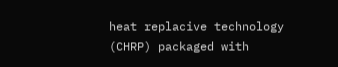heat replacive technology (CHRP) packaged with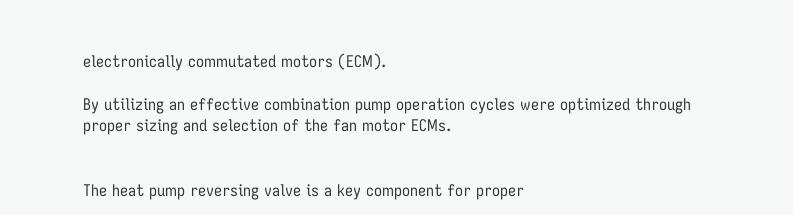electronically commutated motors (ECM).

By utilizing an effective combination pump operation cycles were optimized through proper sizing and selection of the fan motor ECMs.


The heat pump reversing valve is a key component for proper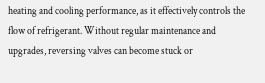heating and cooling performance, as it effectively controls the flow of refrigerant. Without regular maintenance and upgrades, reversing valves can become stuck or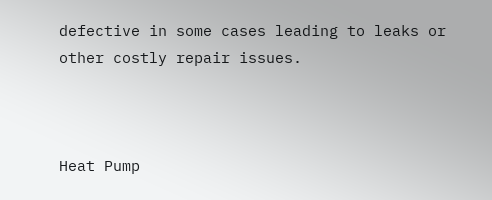defective in some cases leading to leaks or other costly repair issues.



Heat Pump